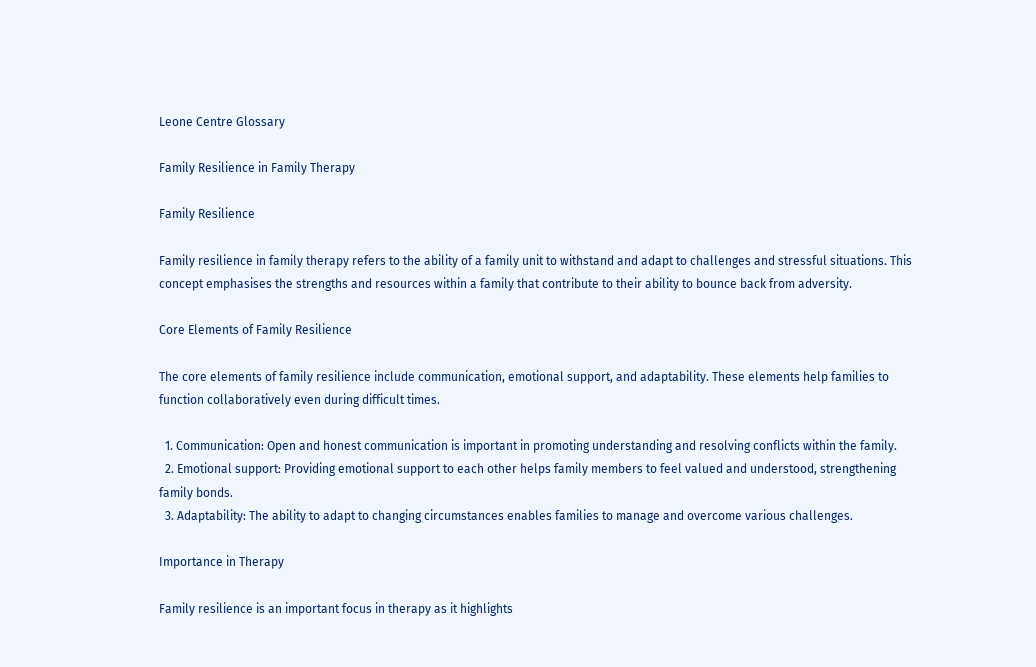Leone Centre Glossary

Family Resilience in Family Therapy

Family Resilience

Family resilience in family therapy refers to the ability of a family unit to withstand and adapt to challenges and stressful situations. This concept emphasises the strengths and resources within a family that contribute to their ability to bounce back from adversity.

Core Elements of Family Resilience

The core elements of family resilience include communication, emotional support, and adaptability. These elements help families to function collaboratively even during difficult times.

  1. Communication: Open and honest communication is important in promoting understanding and resolving conflicts within the family.
  2. Emotional support: Providing emotional support to each other helps family members to feel valued and understood, strengthening family bonds.
  3. Adaptability: The ability to adapt to changing circumstances enables families to manage and overcome various challenges.

Importance in Therapy

Family resilience is an important focus in therapy as it highlights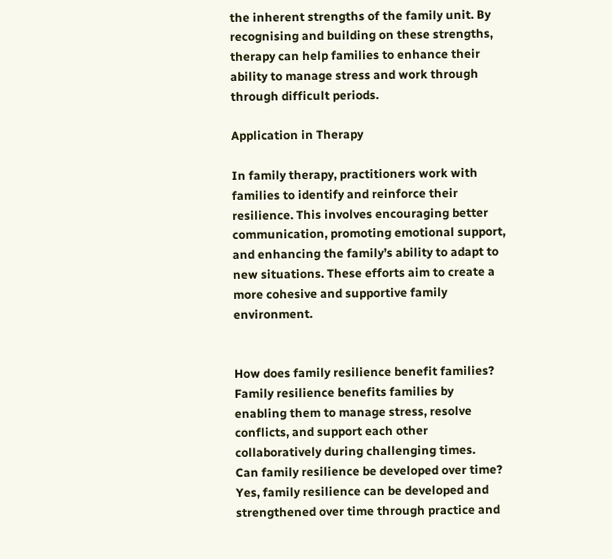the inherent strengths of the family unit. By recognising and building on these strengths, therapy can help families to enhance their ability to manage stress and work through through difficult periods.

Application in Therapy

In family therapy, practitioners work with families to identify and reinforce their resilience. This involves encouraging better communication, promoting emotional support, and enhancing the family’s ability to adapt to new situations. These efforts aim to create a more cohesive and supportive family environment.


How does family resilience benefit families?
Family resilience benefits families by enabling them to manage stress, resolve conflicts, and support each other collaboratively during challenging times.
Can family resilience be developed over time?
Yes, family resilience can be developed and strengthened over time through practice and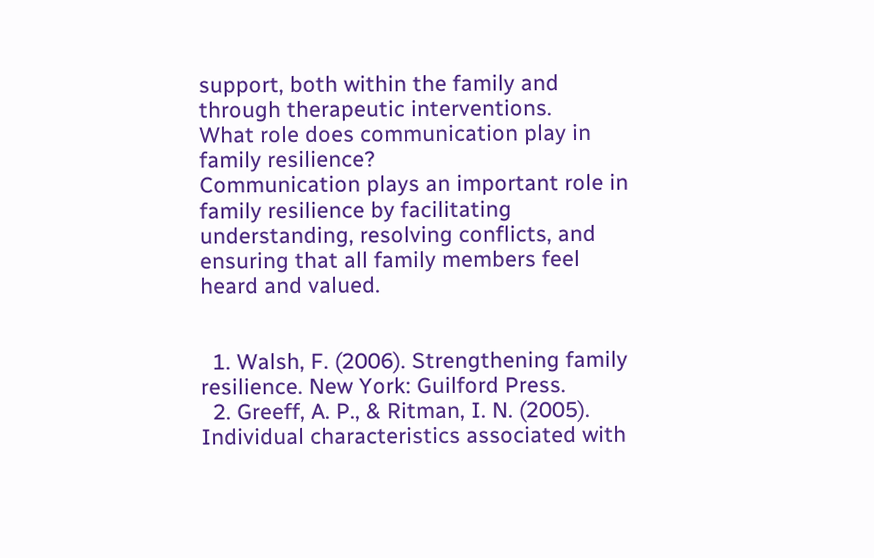support, both within the family and through therapeutic interventions.
What role does communication play in family resilience?
Communication plays an important role in family resilience by facilitating understanding, resolving conflicts, and ensuring that all family members feel heard and valued.


  1. Walsh, F. (2006). Strengthening family resilience. New York: Guilford Press.
  2. Greeff, A. P., & Ritman, I. N. (2005). Individual characteristics associated with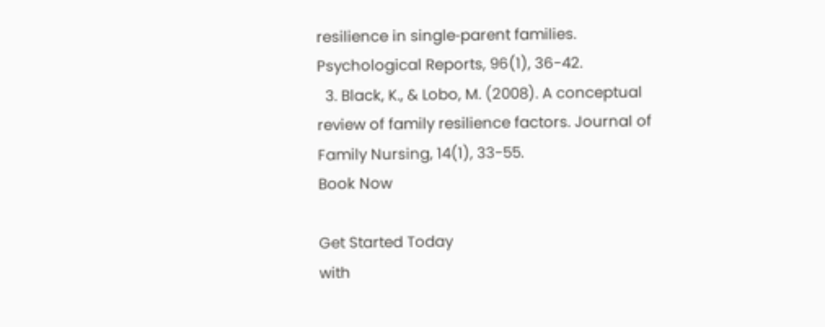resilience in single‐parent families. Psychological Reports, 96(1), 36-42.
  3. Black, K., & Lobo, M. (2008). A conceptual review of family resilience factors. Journal of Family Nursing, 14(1), 33-55.
Book Now

Get Started Today
with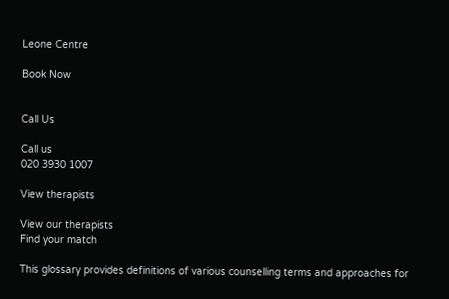Leone Centre

Book Now


Call Us

Call us
020 3930 1007

View therapists

View our therapists
Find your match

This glossary provides definitions of various counselling terms and approaches for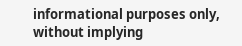informational purposes only, without implying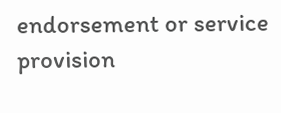endorsement or service provision